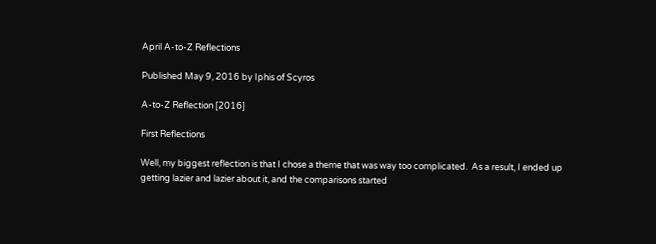April A-to-Z Reflections

Published May 9, 2016 by Iphis of Scyros

A-to-Z Reflection [2016]

First Reflections

Well, my biggest reflection is that I chose a theme that was way too complicated.  As a result, I ended up getting lazier and lazier about it, and the comparisons started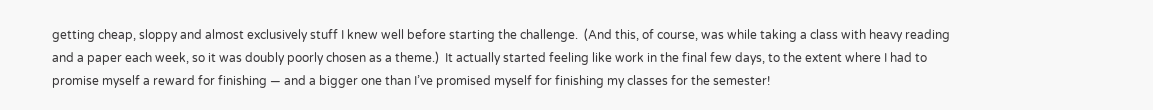getting cheap, sloppy and almost exclusively stuff I knew well before starting the challenge.  (And this, of course, was while taking a class with heavy reading and a paper each week, so it was doubly poorly chosen as a theme.)  It actually started feeling like work in the final few days, to the extent where I had to promise myself a reward for finishing — and a bigger one than I’ve promised myself for finishing my classes for the semester!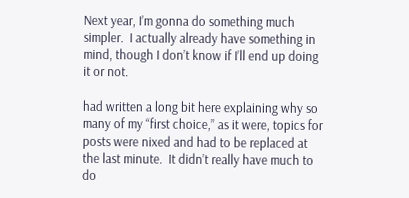Next year, I’m gonna do something much simpler.  I actually already have something in mind, though I don’t know if I’ll end up doing it or not.

had written a long bit here explaining why so many of my “first choice,” as it were, topics for posts were nixed and had to be replaced at the last minute.  It didn’t really have much to do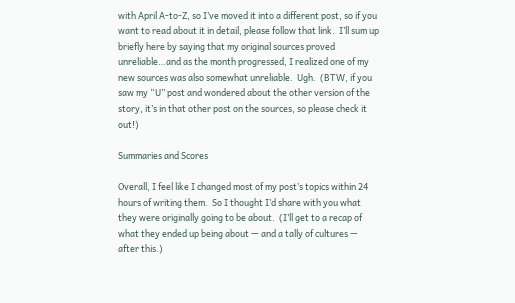with April A-to-Z, so I’ve moved it into a different post, so if you want to read about it in detail, please follow that link.  I’ll sum up briefly here by saying that my original sources proved unreliable…and as the month progressed, I realized one of my new sources was also somewhat unreliable.  Ugh.  (BTW, if you saw my “U” post and wondered about the other version of the story, it’s in that other post on the sources, so please check it out!)

Summaries and Scores

Overall, I feel like I changed most of my post’s topics within 24 hours of writing them.  So I thought I’d share with you what they were originally going to be about.  (I’ll get to a recap of what they ended up being about — and a tally of cultures — after this.)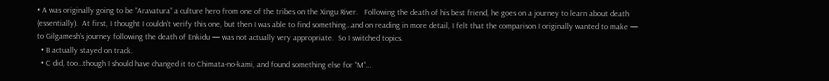• A was originally going to be “Aravatura” a culture hero from one of the tribes on the Xingu River.   Following the death of his best friend, he goes on a journey to learn about death (essentially).  At first, I thought I couldn’t verify this one, but then I was able to find something…and on reading in more detail, I felt that the comparison I originally wanted to make — to Gilgamesh’s journey following the death of Enkidu — was not actually very appropriate.  So I switched topics.
  • B actually stayed on track.
  • C did, too…though I should have changed it to Chimata-no-kami, and found something else for “M”…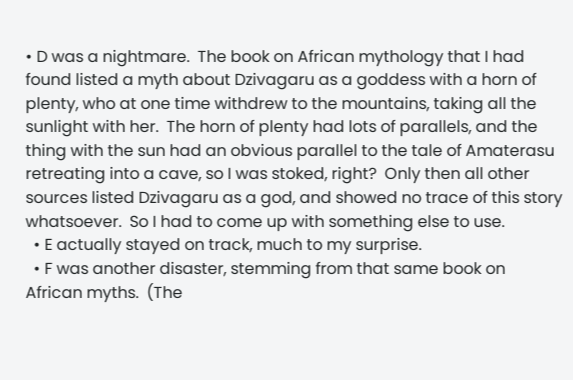• D was a nightmare.  The book on African mythology that I had found listed a myth about Dzivagaru as a goddess with a horn of plenty, who at one time withdrew to the mountains, taking all the sunlight with her.  The horn of plenty had lots of parallels, and the thing with the sun had an obvious parallel to the tale of Amaterasu retreating into a cave, so I was stoked, right?  Only then all other sources listed Dzivagaru as a god, and showed no trace of this story whatsoever.  So I had to come up with something else to use.
  • E actually stayed on track, much to my surprise.
  • F was another disaster, stemming from that same book on African myths.  (The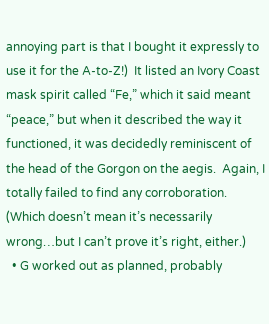annoying part is that I bought it expressly to use it for the A-to-Z!)  It listed an Ivory Coast mask spirit called “Fe,” which it said meant “peace,” but when it described the way it functioned, it was decidedly reminiscent of the head of the Gorgon on the aegis.  Again, I totally failed to find any corroboration.  (Which doesn’t mean it’s necessarily wrong…but I can’t prove it’s right, either.)
  • G worked out as planned, probably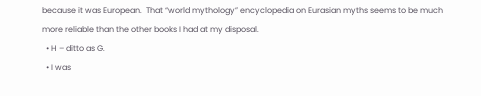because it was European.  That “world mythology” encyclopedia on Eurasian myths seems to be much more reliable than the other books I had at my disposal.
  • H – ditto as G.
  • I was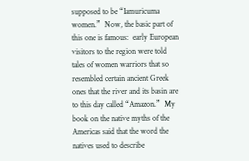supposed to be “Iamuricuma women.”  Now, the basic part of this one is famous:  early European visitors to the region were told tales of women warriors that so resembled certain ancient Greek ones that the river and its basin are to this day called “Amazon.”  My book on the native myths of the Americas said that the word the natives used to describe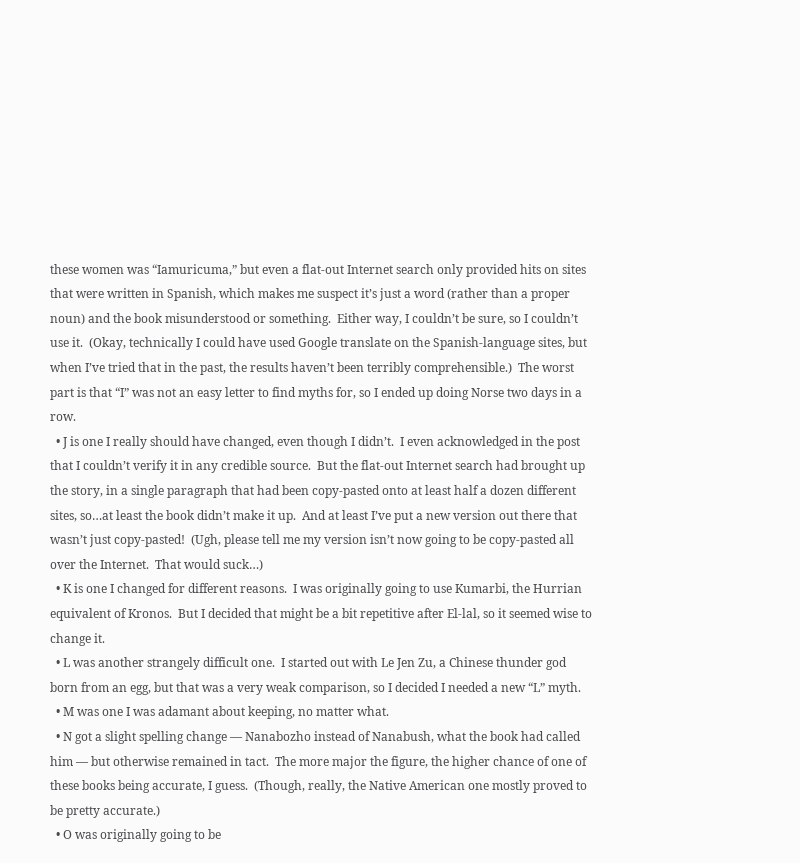these women was “Iamuricuma,” but even a flat-out Internet search only provided hits on sites that were written in Spanish, which makes me suspect it’s just a word (rather than a proper noun) and the book misunderstood or something.  Either way, I couldn’t be sure, so I couldn’t use it.  (Okay, technically I could have used Google translate on the Spanish-language sites, but when I’ve tried that in the past, the results haven’t been terribly comprehensible.)  The worst part is that “I” was not an easy letter to find myths for, so I ended up doing Norse two days in a row.
  • J is one I really should have changed, even though I didn’t.  I even acknowledged in the post that I couldn’t verify it in any credible source.  But the flat-out Internet search had brought up the story, in a single paragraph that had been copy-pasted onto at least half a dozen different sites, so…at least the book didn’t make it up.  And at least I’ve put a new version out there that wasn’t just copy-pasted!  (Ugh, please tell me my version isn’t now going to be copy-pasted all over the Internet.  That would suck…)
  • K is one I changed for different reasons.  I was originally going to use Kumarbi, the Hurrian equivalent of Kronos.  But I decided that might be a bit repetitive after El-lal, so it seemed wise to change it.
  • L was another strangely difficult one.  I started out with Le Jen Zu, a Chinese thunder god born from an egg, but that was a very weak comparison, so I decided I needed a new “L” myth.
  • M was one I was adamant about keeping, no matter what.
  • N got a slight spelling change — Nanabozho instead of Nanabush, what the book had called him — but otherwise remained in tact.  The more major the figure, the higher chance of one of these books being accurate, I guess.  (Though, really, the Native American one mostly proved to be pretty accurate.)
  • O was originally going to be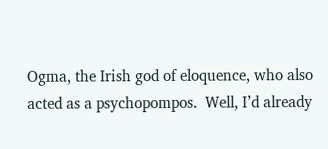Ogma, the Irish god of eloquence, who also acted as a psychopompos.  Well, I’d already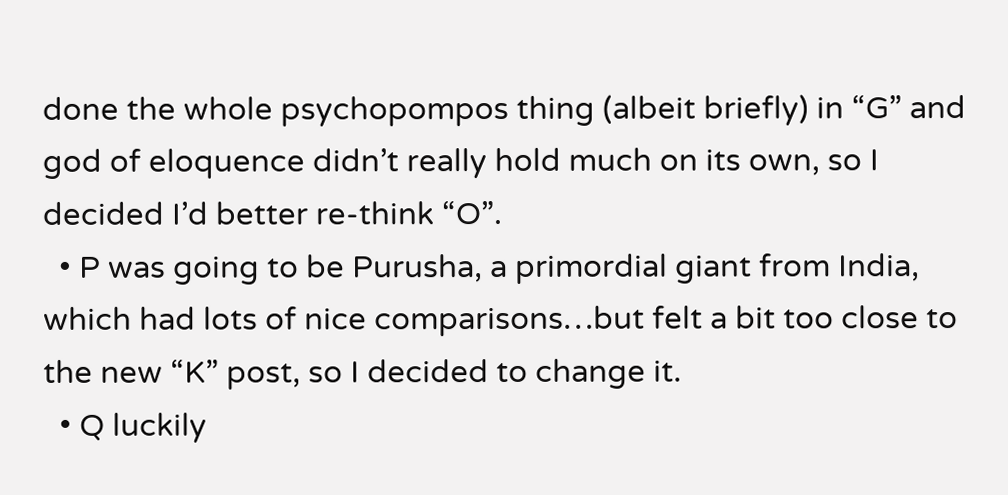done the whole psychopompos thing (albeit briefly) in “G” and god of eloquence didn’t really hold much on its own, so I decided I’d better re-think “O”.
  • P was going to be Purusha, a primordial giant from India, which had lots of nice comparisons…but felt a bit too close to the new “K” post, so I decided to change it.
  • Q luckily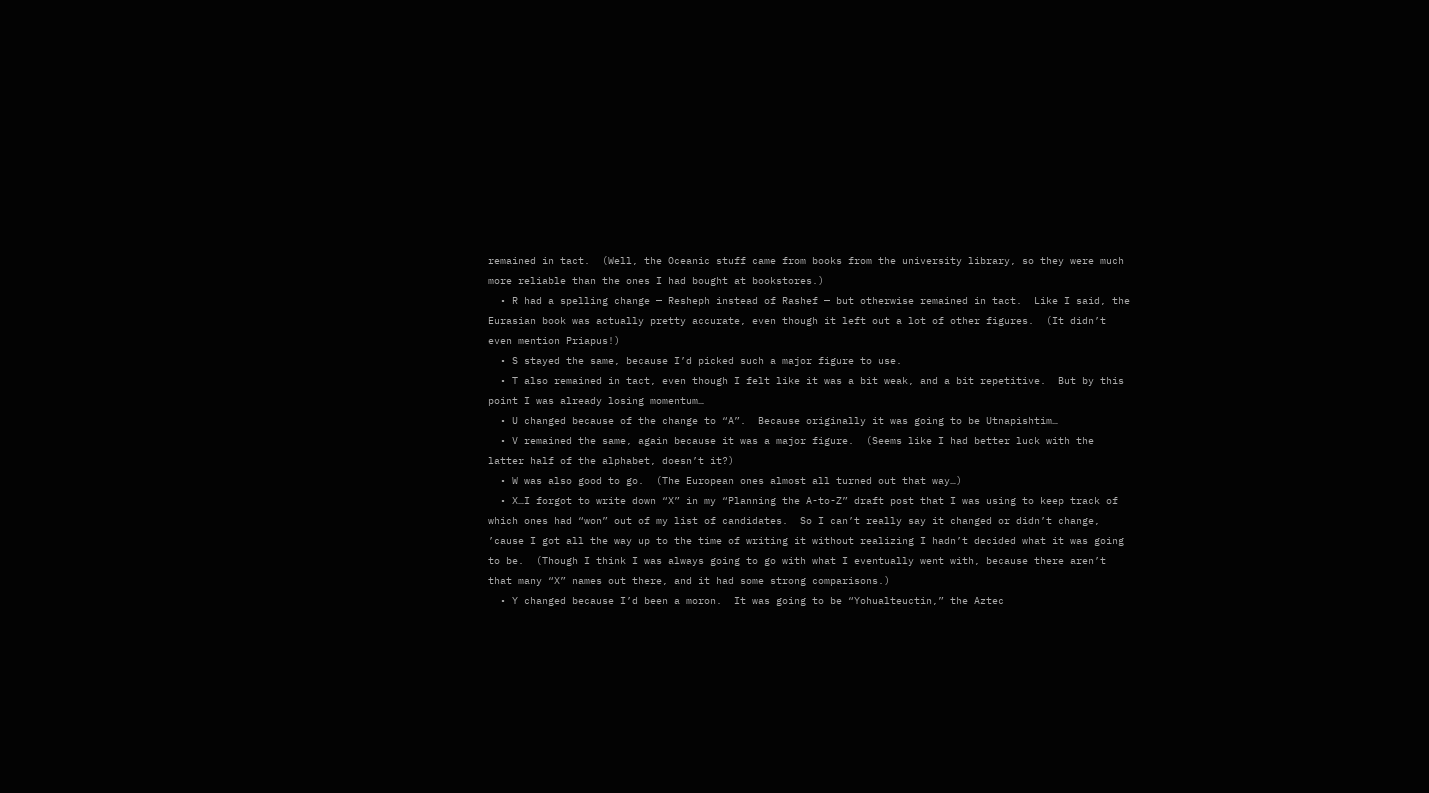remained in tact.  (Well, the Oceanic stuff came from books from the university library, so they were much more reliable than the ones I had bought at bookstores.)
  • R had a spelling change — Resheph instead of Rashef — but otherwise remained in tact.  Like I said, the Eurasian book was actually pretty accurate, even though it left out a lot of other figures.  (It didn’t even mention Priapus!)
  • S stayed the same, because I’d picked such a major figure to use.
  • T also remained in tact, even though I felt like it was a bit weak, and a bit repetitive.  But by this point I was already losing momentum…
  • U changed because of the change to “A”.  Because originally it was going to be Utnapishtim…
  • V remained the same, again because it was a major figure.  (Seems like I had better luck with the latter half of the alphabet, doesn’t it?)
  • W was also good to go.  (The European ones almost all turned out that way…)
  • X…I forgot to write down “X” in my “Planning the A-to-Z” draft post that I was using to keep track of which ones had “won” out of my list of candidates.  So I can’t really say it changed or didn’t change, ’cause I got all the way up to the time of writing it without realizing I hadn’t decided what it was going to be.  (Though I think I was always going to go with what I eventually went with, because there aren’t that many “X” names out there, and it had some strong comparisons.)
  • Y changed because I’d been a moron.  It was going to be “Yohualteuctin,” the Aztec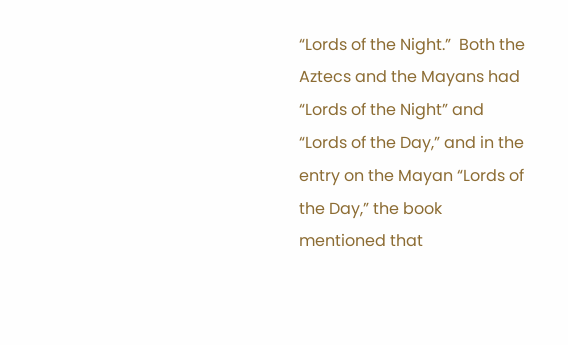“Lords of the Night.”  Both the Aztecs and the Mayans had “Lords of the Night” and “Lords of the Day,” and in the entry on the Mayan “Lords of the Day,” the book mentioned that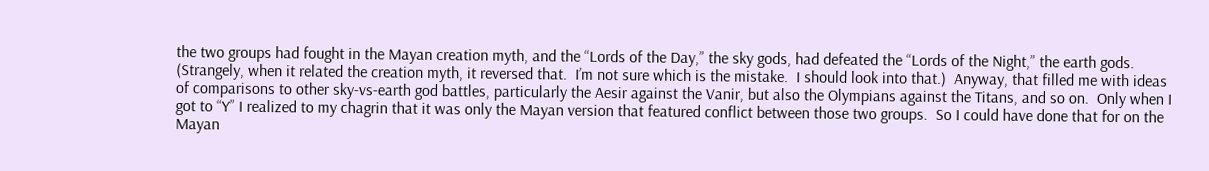the two groups had fought in the Mayan creation myth, and the “Lords of the Day,” the sky gods, had defeated the “Lords of the Night,” the earth gods.  (Strangely, when it related the creation myth, it reversed that.  I’m not sure which is the mistake.  I should look into that.)  Anyway, that filled me with ideas of comparisons to other sky-vs-earth god battles, particularly the Aesir against the Vanir, but also the Olympians against the Titans, and so on.  Only when I got to “Y” I realized to my chagrin that it was only the Mayan version that featured conflict between those two groups.  So I could have done that for on the Mayan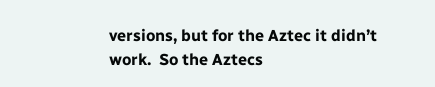versions, but for the Aztec it didn’t work.  So the Aztecs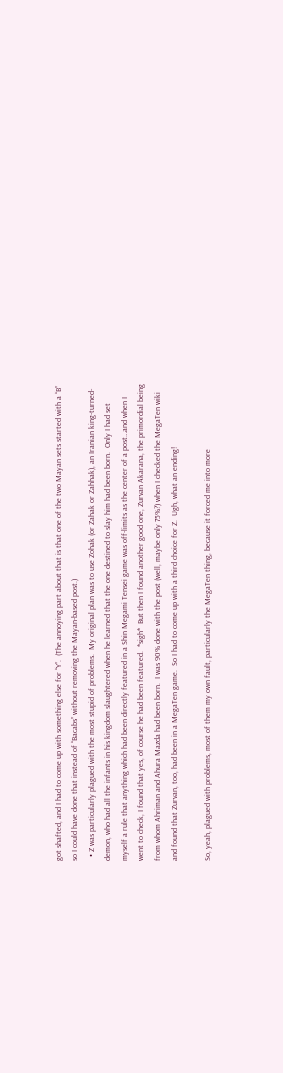got shafted, and I had to come up with something else for “Y”.  (The annoying part about that is that one of the two Mayan sets started with a “B” so I could have done that instead of “Bacabs” without removing the Mayan-based post.)
  • Z was particularly plagued with the most stupid of problems.  My original plan was to use Zohak (or Zahak or Zahhak), an Iranian king-turned-demon, who had all the infants in his kingdom slaughtered when he learned that the one destined to slay him had been born.  Only I had set myself a rule that anything which had been directly featured in a Shin Megami Tensei game was off-limits as the center of a post…and when I went to check, I found that yes, of course he had been featured.  *sigh*  But then I found another good one, Zurvan Akarana, the primordial being from whom Ahriman and Ahura Mazda had been born.  I was 90% done with the post (well, maybe only 75%?) when I checked the MegaTen wiki and found that Zurvan, too, had been in a MegaTen game.  So I had to come up with a third choice for Z.  Ugh, what an ending!

So, yeah, plagued with problems, most of them my own fault, particularly the MegaTen thing, because it forced me into more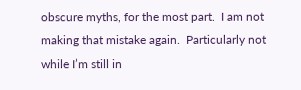obscure myths, for the most part.  I am not making that mistake again.  Particularly not while I’m still in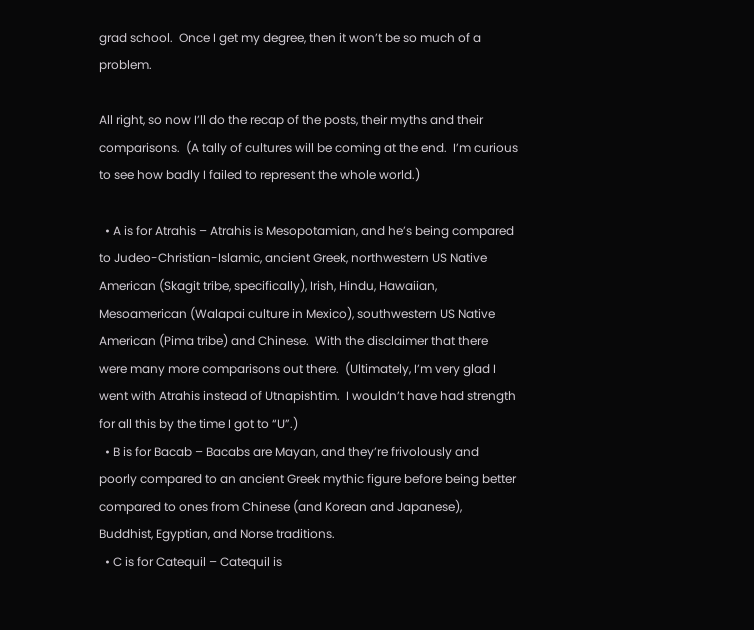grad school.  Once I get my degree, then it won’t be so much of a problem.

All right, so now I’ll do the recap of the posts, their myths and their comparisons.  (A tally of cultures will be coming at the end.  I’m curious to see how badly I failed to represent the whole world.)

  • A is for Atrahis – Atrahis is Mesopotamian, and he’s being compared to Judeo-Christian-Islamic, ancient Greek, northwestern US Native American (Skagit tribe, specifically), Irish, Hindu, Hawaiian, Mesoamerican (Walapai culture in Mexico), southwestern US Native American (Pima tribe) and Chinese.  With the disclaimer that there were many more comparisons out there.  (Ultimately, I’m very glad I went with Atrahis instead of Utnapishtim.  I wouldn’t have had strength for all this by the time I got to “U”.)
  • B is for Bacab – Bacabs are Mayan, and they’re frivolously and poorly compared to an ancient Greek mythic figure before being better compared to ones from Chinese (and Korean and Japanese), Buddhist, Egyptian, and Norse traditions.
  • C is for Catequil – Catequil is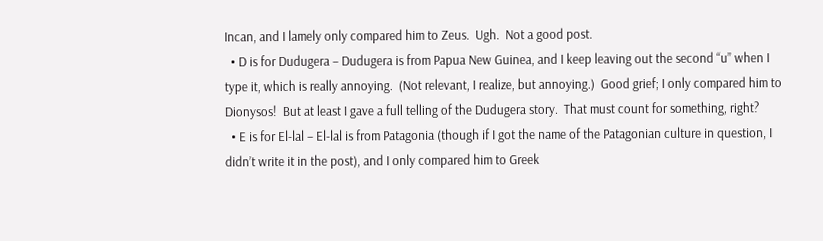Incan, and I lamely only compared him to Zeus.  Ugh.  Not a good post.
  • D is for Dudugera – Dudugera is from Papua New Guinea, and I keep leaving out the second “u” when I type it, which is really annoying.  (Not relevant, I realize, but annoying.)  Good grief; I only compared him to Dionysos!  But at least I gave a full telling of the Dudugera story.  That must count for something, right?
  • E is for El-lal – El-lal is from Patagonia (though if I got the name of the Patagonian culture in question, I didn’t write it in the post), and I only compared him to Greek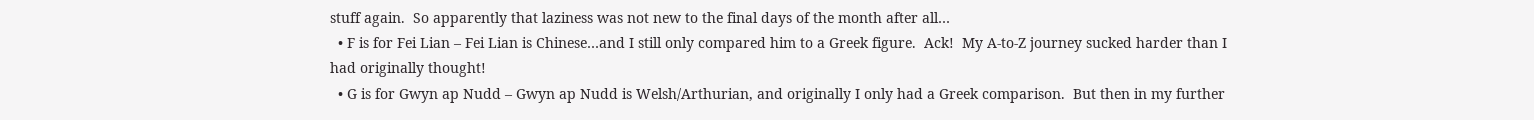stuff again.  So apparently that laziness was not new to the final days of the month after all…
  • F is for Fei Lian – Fei Lian is Chinese…and I still only compared him to a Greek figure.  Ack!  My A-to-Z journey sucked harder than I had originally thought!
  • G is for Gwyn ap Nudd – Gwyn ap Nudd is Welsh/Arthurian, and originally I only had a Greek comparison.  But then in my further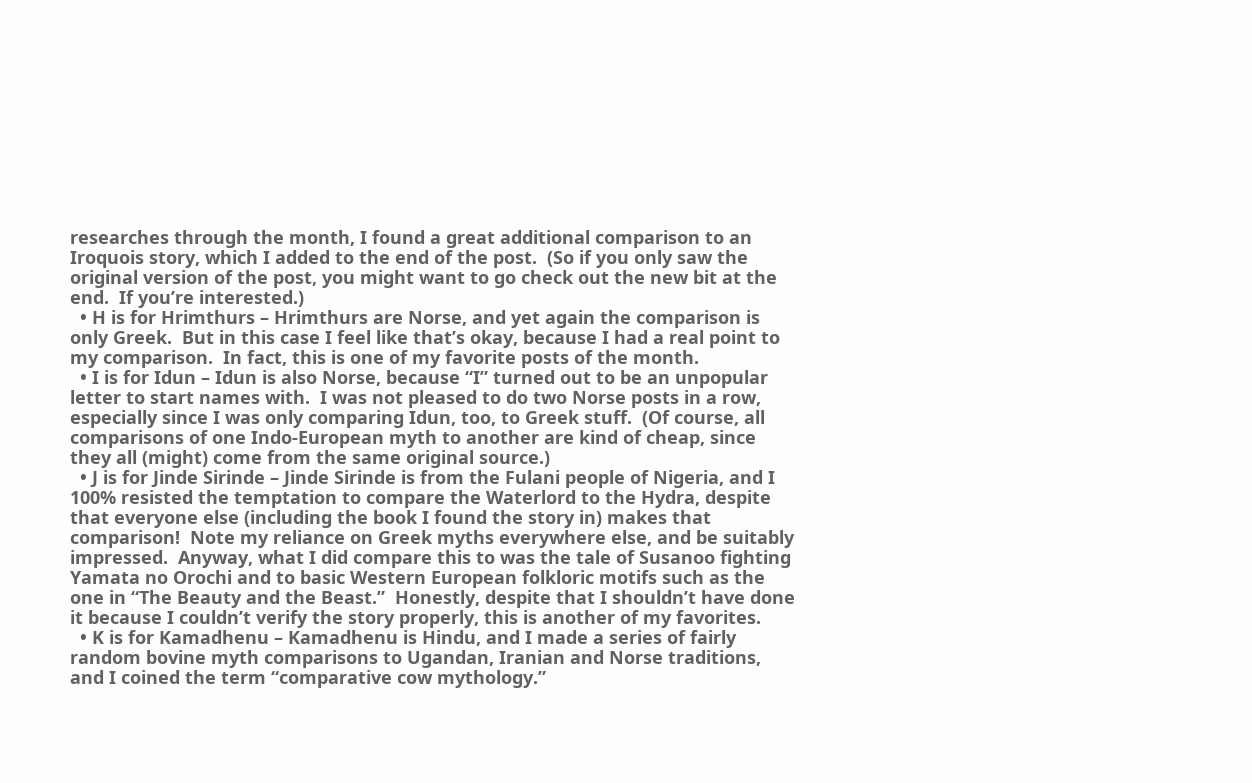researches through the month, I found a great additional comparison to an Iroquois story, which I added to the end of the post.  (So if you only saw the original version of the post, you might want to go check out the new bit at the end.  If you’re interested.)
  • H is for Hrimthurs – Hrimthurs are Norse, and yet again the comparison is only Greek.  But in this case I feel like that’s okay, because I had a real point to my comparison.  In fact, this is one of my favorite posts of the month.
  • I is for Idun – Idun is also Norse, because “I” turned out to be an unpopular letter to start names with.  I was not pleased to do two Norse posts in a row, especially since I was only comparing Idun, too, to Greek stuff.  (Of course, all comparisons of one Indo-European myth to another are kind of cheap, since they all (might) come from the same original source.)
  • J is for Jinde Sirinde – Jinde Sirinde is from the Fulani people of Nigeria, and I 100% resisted the temptation to compare the Waterlord to the Hydra, despite that everyone else (including the book I found the story in) makes that comparison!  Note my reliance on Greek myths everywhere else, and be suitably impressed.  Anyway, what I did compare this to was the tale of Susanoo fighting Yamata no Orochi and to basic Western European folkloric motifs such as the one in “The Beauty and the Beast.”  Honestly, despite that I shouldn’t have done it because I couldn’t verify the story properly, this is another of my favorites.
  • K is for Kamadhenu – Kamadhenu is Hindu, and I made a series of fairly random bovine myth comparisons to Ugandan, Iranian and Norse traditions, and I coined the term “comparative cow mythology.”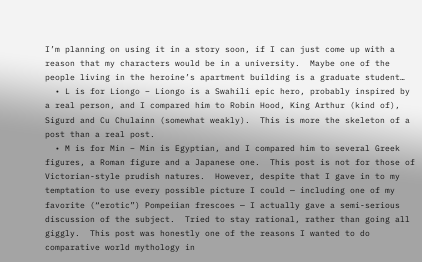I’m planning on using it in a story soon, if I can just come up with a reason that my characters would be in a university.  Maybe one of the people living in the heroine’s apartment building is a graduate student…
  • L is for Liongo – Liongo is a Swahili epic hero, probably inspired by a real person, and I compared him to Robin Hood, King Arthur (kind of), Sigurd and Cu Chulainn (somewhat weakly).  This is more the skeleton of a post than a real post.
  • M is for Min – Min is Egyptian, and I compared him to several Greek figures, a Roman figure and a Japanese one.  This post is not for those of Victorian-style prudish natures.  However, despite that I gave in to my temptation to use every possible picture I could — including one of my favorite (“erotic”) Pompeiian frescoes — I actually gave a semi-serious discussion of the subject.  Tried to stay rational, rather than going all giggly.  This post was honestly one of the reasons I wanted to do comparative world mythology in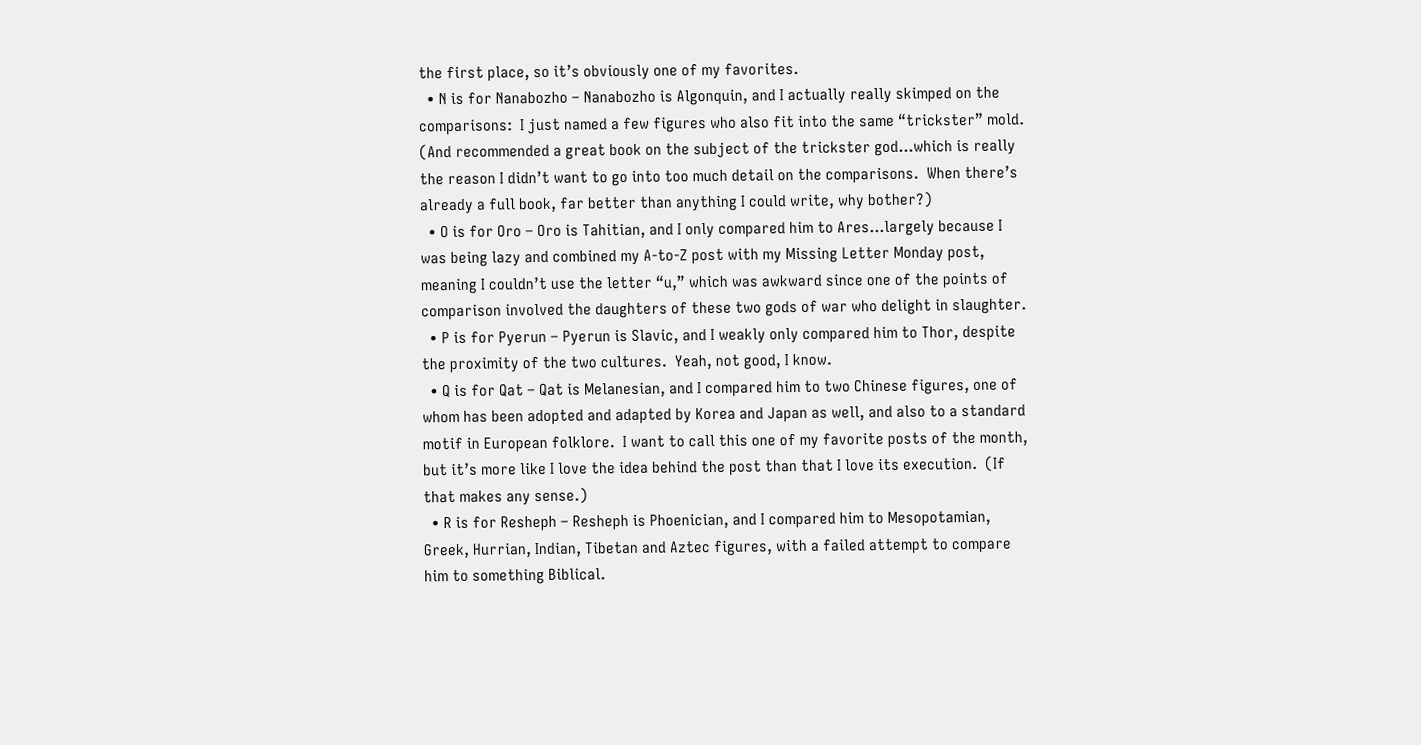the first place, so it’s obviously one of my favorites.
  • N is for Nanabozho – Nanabozho is Algonquin, and I actually really skimped on the comparisons:  I just named a few figures who also fit into the same “trickster” mold.  (And recommended a great book on the subject of the trickster god…which is really the reason I didn’t want to go into too much detail on the comparisons.  When there’s already a full book, far better than anything I could write, why bother?)
  • O is for Oro – Oro is Tahitian, and I only compared him to Ares…largely because I was being lazy and combined my A-to-Z post with my Missing Letter Monday post, meaning I couldn’t use the letter “u,” which was awkward since one of the points of comparison involved the daughters of these two gods of war who delight in slaughter.
  • P is for Pyerun – Pyerun is Slavic, and I weakly only compared him to Thor, despite the proximity of the two cultures.  Yeah, not good, I know.
  • Q is for Qat – Qat is Melanesian, and I compared him to two Chinese figures, one of whom has been adopted and adapted by Korea and Japan as well, and also to a standard motif in European folklore.  I want to call this one of my favorite posts of the month, but it’s more like I love the idea behind the post than that I love its execution.  (If that makes any sense.)
  • R is for Resheph – Resheph is Phoenician, and I compared him to Mesopotamian, Greek, Hurrian, Indian, Tibetan and Aztec figures, with a failed attempt to compare him to something Biblical.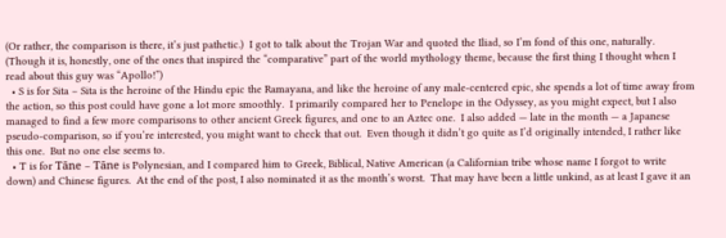(Or rather, the comparison is there, it’s just pathetic.)  I got to talk about the Trojan War and quoted the Iliad, so I’m fond of this one, naturally.  (Though it is, honestly, one of the ones that inspired the “comparative” part of the world mythology theme, because the first thing I thought when I read about this guy was “Apollo!”)
  • S is for Sita – Sita is the heroine of the Hindu epic the Ramayana, and like the heroine of any male-centered epic, she spends a lot of time away from the action, so this post could have gone a lot more smoothly.  I primarily compared her to Penelope in the Odyssey, as you might expect, but I also managed to find a few more comparisons to other ancient Greek figures, and one to an Aztec one.  I also added — late in the month — a Japanese pseudo-comparison, so if you’re interested, you might want to check that out.  Even though it didn’t go quite as I’d originally intended, I rather like this one.  But no one else seems to.
  • T is for Tāne – Tāne is Polynesian, and I compared him to Greek, Biblical, Native American (a Californian tribe whose name I forgot to write down) and Chinese figures.  At the end of the post, I also nominated it as the month’s worst.  That may have been a little unkind, as at least I gave it an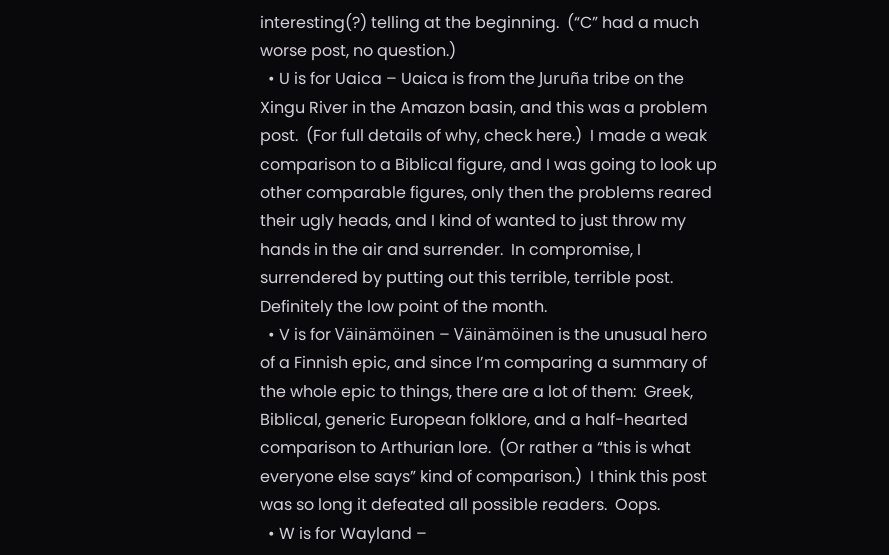interesting(?) telling at the beginning.  (“C” had a much worse post, no question.)
  • U is for Uaica – Uaica is from the Juruña tribe on the Xingu River in the Amazon basin, and this was a problem post.  (For full details of why, check here.)  I made a weak comparison to a Biblical figure, and I was going to look up other comparable figures, only then the problems reared their ugly heads, and I kind of wanted to just throw my hands in the air and surrender.  In compromise, I surrendered by putting out this terrible, terrible post.  Definitely the low point of the month.
  • V is for Väinämöinen – Väinämöinen is the unusual hero of a Finnish epic, and since I’m comparing a summary of the whole epic to things, there are a lot of them:  Greek, Biblical, generic European folklore, and a half-hearted comparison to Arthurian lore.  (Or rather a “this is what everyone else says” kind of comparison.)  I think this post was so long it defeated all possible readers.  Oops.
  • W is for Wayland –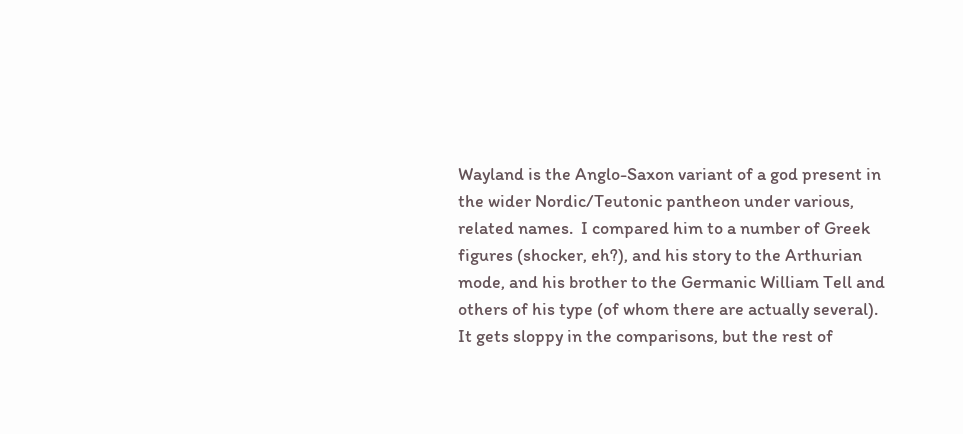Wayland is the Anglo-Saxon variant of a god present in the wider Nordic/Teutonic pantheon under various, related names.  I compared him to a number of Greek figures (shocker, eh?), and his story to the Arthurian mode, and his brother to the Germanic William Tell and others of his type (of whom there are actually several).  It gets sloppy in the comparisons, but the rest of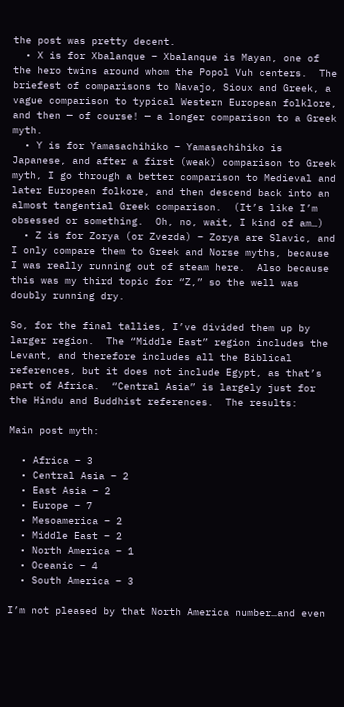the post was pretty decent.
  • X is for Xbalanque – Xbalanque is Mayan, one of the hero twins around whom the Popol Vuh centers.  The briefest of comparisons to Navajo, Sioux and Greek, a vague comparison to typical Western European folklore, and then — of course! — a longer comparison to a Greek myth.
  • Y is for Yamasachihiko – Yamasachihiko is Japanese, and after a first (weak) comparison to Greek myth, I go through a better comparison to Medieval and later European folkore, and then descend back into an almost tangential Greek comparison.  (It’s like I’m obsessed or something.  Oh, no, wait, I kind of am…)
  • Z is for Zorya (or Zvezda) – Zorya are Slavic, and I only compare them to Greek and Norse myths, because I was really running out of steam here.  Also because this was my third topic for “Z,” so the well was doubly running dry.

So, for the final tallies, I’ve divided them up by larger region.  The “Middle East” region includes the Levant, and therefore includes all the Biblical references, but it does not include Egypt, as that’s part of Africa.  “Central Asia” is largely just for the Hindu and Buddhist references.  The results:

Main post myth:

  • Africa – 3
  • Central Asia – 2
  • East Asia – 2
  • Europe – 7
  • Mesoamerica – 2
  • Middle East – 2
  • North America – 1
  • Oceanic – 4
  • South America – 3

I’m not pleased by that North America number…and even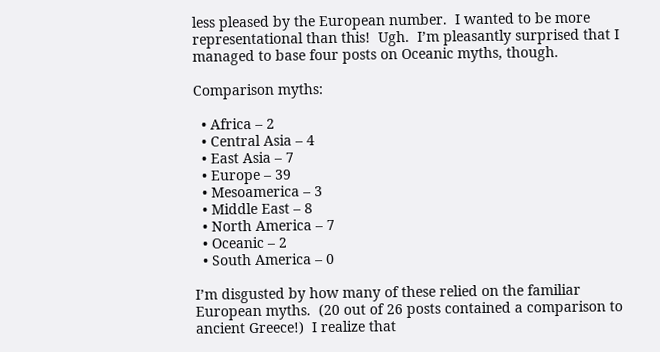less pleased by the European number.  I wanted to be more representational than this!  Ugh.  I’m pleasantly surprised that I managed to base four posts on Oceanic myths, though.

Comparison myths:

  • Africa – 2
  • Central Asia – 4
  • East Asia – 7
  • Europe – 39
  • Mesoamerica – 3
  • Middle East – 8
  • North America – 7
  • Oceanic – 2
  • South America – 0

I’m disgusted by how many of these relied on the familiar European myths.  (20 out of 26 posts contained a comparison to ancient Greece!)  I realize that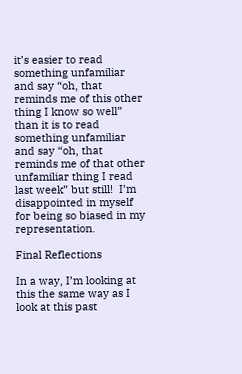it’s easier to read something unfamiliar and say “oh, that reminds me of this other thing I know so well” than it is to read something unfamiliar and say “oh, that reminds me of that other unfamiliar thing I read last week” but still!  I’m disappointed in myself for being so biased in my representation.

Final Reflections

In a way, I’m looking at this the same way as I look at this past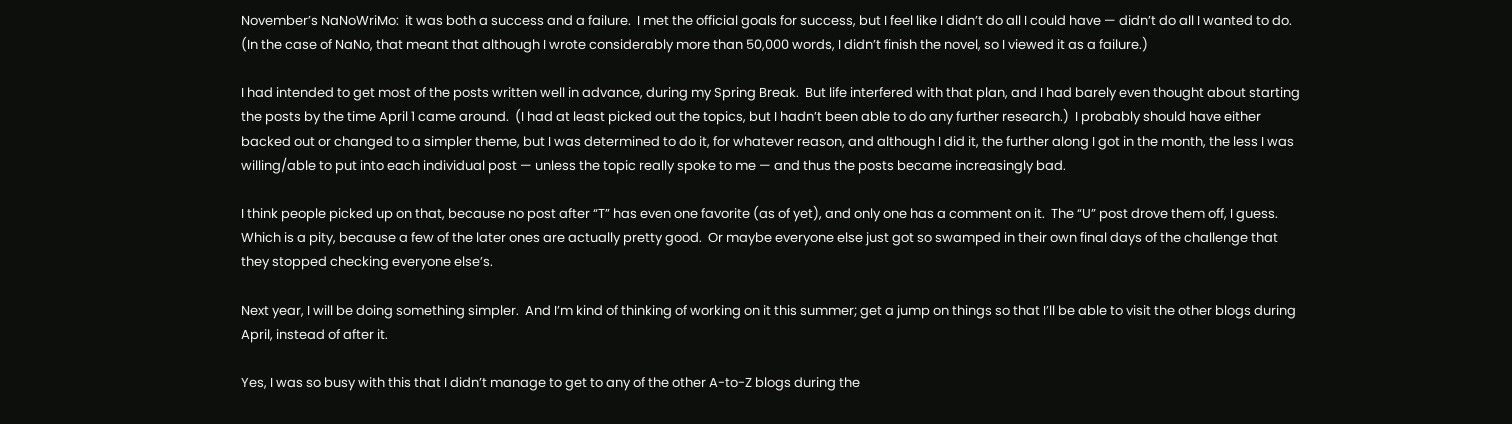November’s NaNoWriMo:  it was both a success and a failure.  I met the official goals for success, but I feel like I didn’t do all I could have — didn’t do all I wanted to do.  (In the case of NaNo, that meant that although I wrote considerably more than 50,000 words, I didn’t finish the novel, so I viewed it as a failure.)

I had intended to get most of the posts written well in advance, during my Spring Break.  But life interfered with that plan, and I had barely even thought about starting the posts by the time April 1 came around.  (I had at least picked out the topics, but I hadn’t been able to do any further research.)  I probably should have either backed out or changed to a simpler theme, but I was determined to do it, for whatever reason, and although I did it, the further along I got in the month, the less I was willing/able to put into each individual post — unless the topic really spoke to me — and thus the posts became increasingly bad.

I think people picked up on that, because no post after “T” has even one favorite (as of yet), and only one has a comment on it.  The “U” post drove them off, I guess.  Which is a pity, because a few of the later ones are actually pretty good.  Or maybe everyone else just got so swamped in their own final days of the challenge that they stopped checking everyone else’s.

Next year, I will be doing something simpler.  And I’m kind of thinking of working on it this summer; get a jump on things so that I’ll be able to visit the other blogs during April, instead of after it.

Yes, I was so busy with this that I didn’t manage to get to any of the other A-to-Z blogs during the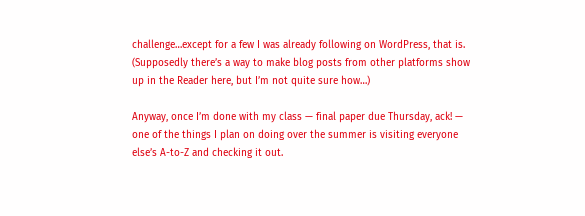challenge…except for a few I was already following on WordPress, that is.  (Supposedly there’s a way to make blog posts from other platforms show up in the Reader here, but I’m not quite sure how…)

Anyway, once I’m done with my class — final paper due Thursday, ack! — one of the things I plan on doing over the summer is visiting everyone else’s A-to-Z and checking it out.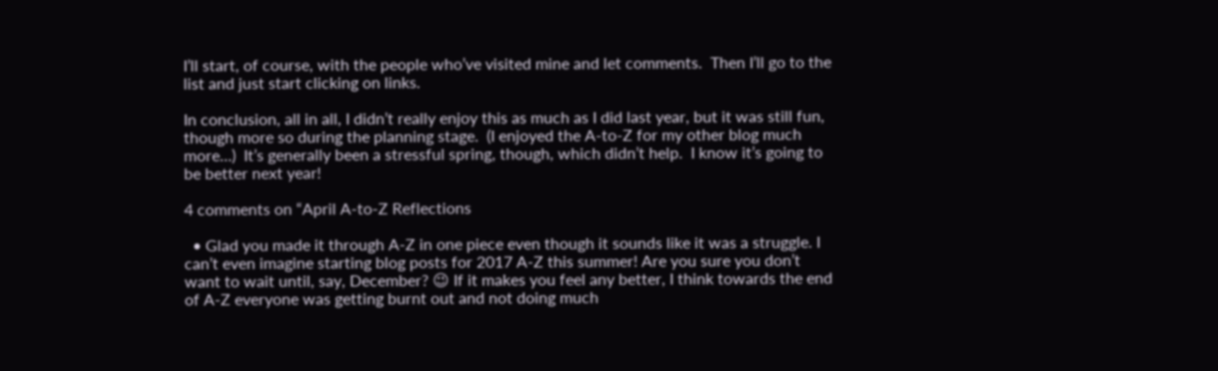I’ll start, of course, with the people who’ve visited mine and let comments.  Then I’ll go to the list and just start clicking on links.

In conclusion, all in all, I didn’t really enjoy this as much as I did last year, but it was still fun, though more so during the planning stage.  (I enjoyed the A-to-Z for my other blog much more…)  It’s generally been a stressful spring, though, which didn’t help.  I know it’s going to be better next year!

4 comments on “April A-to-Z Reflections

  • Glad you made it through A-Z in one piece even though it sounds like it was a struggle. I can’t even imagine starting blog posts for 2017 A-Z this summer! Are you sure you don’t want to wait until, say, December? 😉 If it makes you feel any better, I think towards the end of A-Z everyone was getting burnt out and not doing much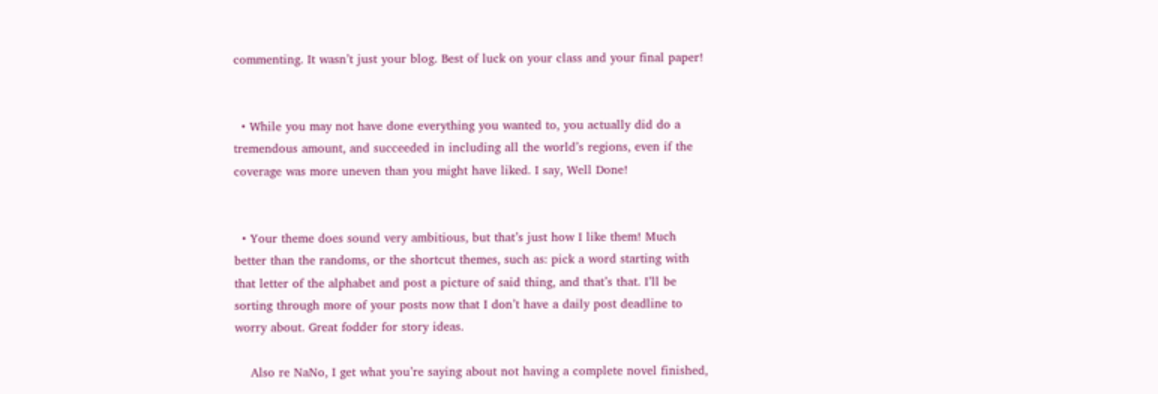commenting. It wasn’t just your blog. Best of luck on your class and your final paper!


  • While you may not have done everything you wanted to, you actually did do a tremendous amount, and succeeded in including all the world’s regions, even if the coverage was more uneven than you might have liked. I say, Well Done!


  • Your theme does sound very ambitious, but that’s just how I like them! Much better than the randoms, or the shortcut themes, such as: pick a word starting with that letter of the alphabet and post a picture of said thing, and that’s that. I’ll be sorting through more of your posts now that I don’t have a daily post deadline to worry about. Great fodder for story ideas.

    Also re NaNo, I get what you’re saying about not having a complete novel finished,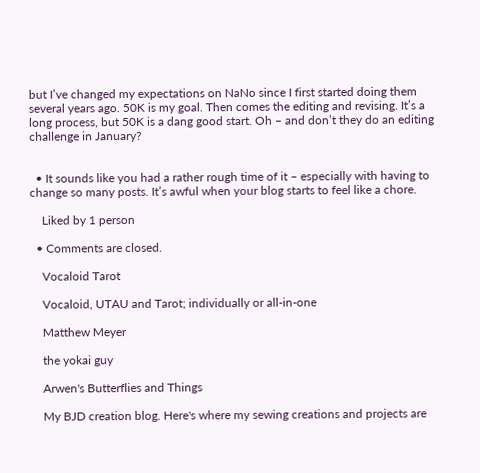but I’ve changed my expectations on NaNo since I first started doing them several years ago. 50K is my goal. Then comes the editing and revising. It’s a long process, but 50K is a dang good start. Oh – and don’t they do an editing challenge in January?


  • It sounds like you had a rather rough time of it – especially with having to change so many posts. It’s awful when your blog starts to feel like a chore.

    Liked by 1 person

  • Comments are closed.

    Vocaloid Tarot

    Vocaloid, UTAU and Tarot; individually or all-in-one

    Matthew Meyer

    the yokai guy

    Arwen's Butterflies and Things

    My BJD creation blog. Here's where my sewing creations and projects are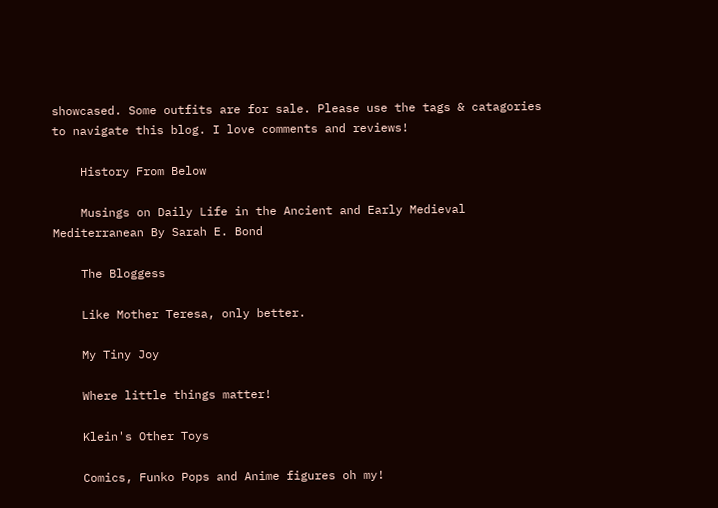showcased. Some outfits are for sale. Please use the tags & catagories to navigate this blog. I love comments and reviews!

    History From Below

    Musings on Daily Life in the Ancient and Early Medieval Mediterranean By Sarah E. Bond

    The Bloggess

    Like Mother Teresa, only better.

    My Tiny Joy

    Where little things matter!

    Klein's Other Toys

    Comics, Funko Pops and Anime figures oh my!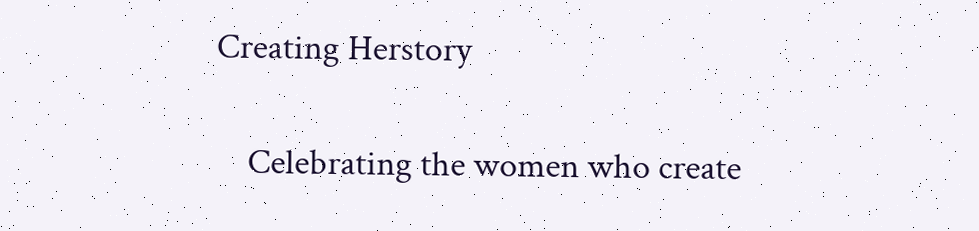Creating Herstory

    Celebrating the women who create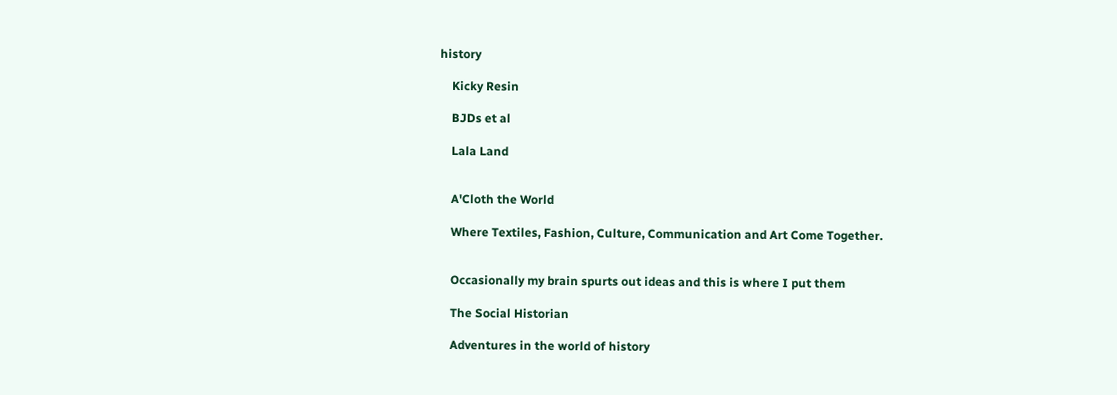history

    Kicky Resin

    BJDs et al

    Lala Land


    A'Cloth the World

    Where Textiles, Fashion, Culture, Communication and Art Come Together.


    Occasionally my brain spurts out ideas and this is where I put them

    The Social Historian

    Adventures in the world of history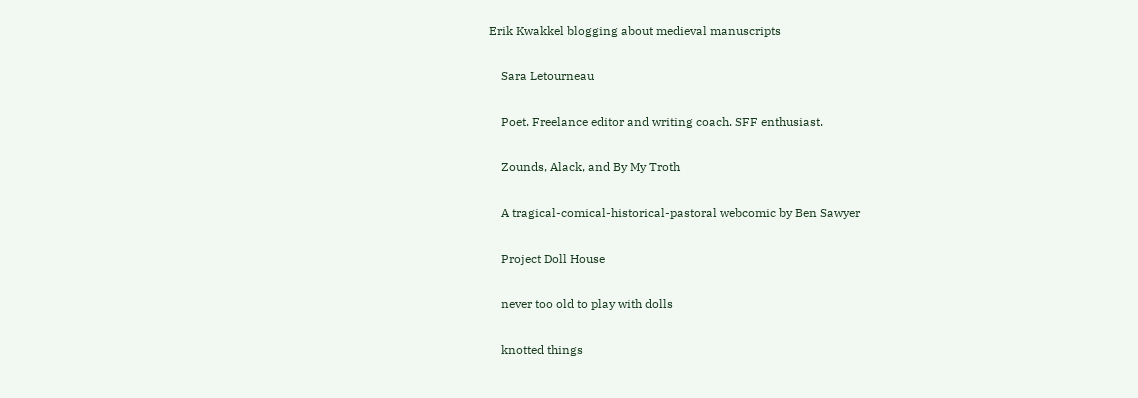Erik Kwakkel blogging about medieval manuscripts

    Sara Letourneau

    Poet. Freelance editor and writing coach. SFF enthusiast.

    Zounds, Alack, and By My Troth

    A tragical-comical-historical-pastoral webcomic by Ben Sawyer

    Project Doll House

    never too old to play with dolls

    knotted things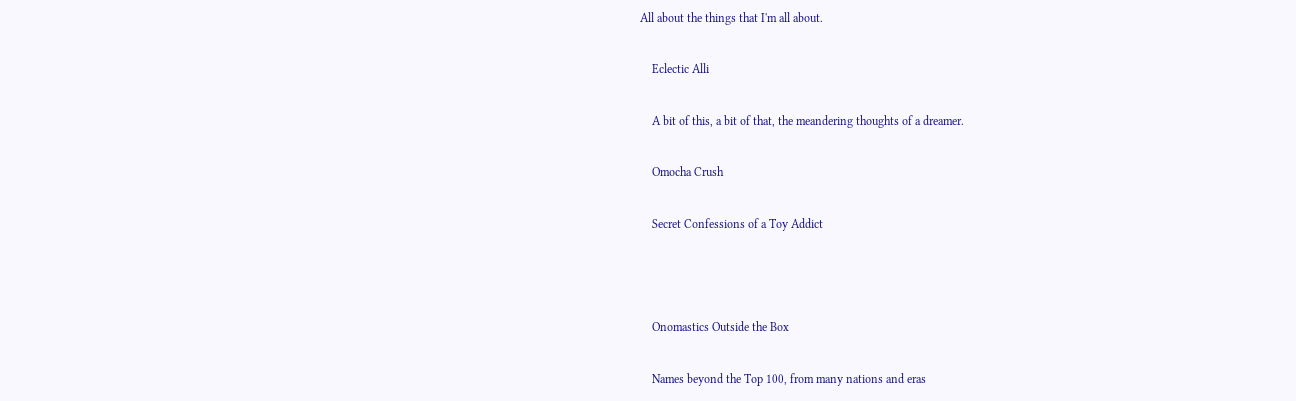All about the things that I'm all about.

    Eclectic Alli

    A bit of this, a bit of that, the meandering thoughts of a dreamer.

    Omocha Crush

    Secret Confessions of a Toy Addict



    Onomastics Outside the Box

    Names beyond the Top 100, from many nations and eras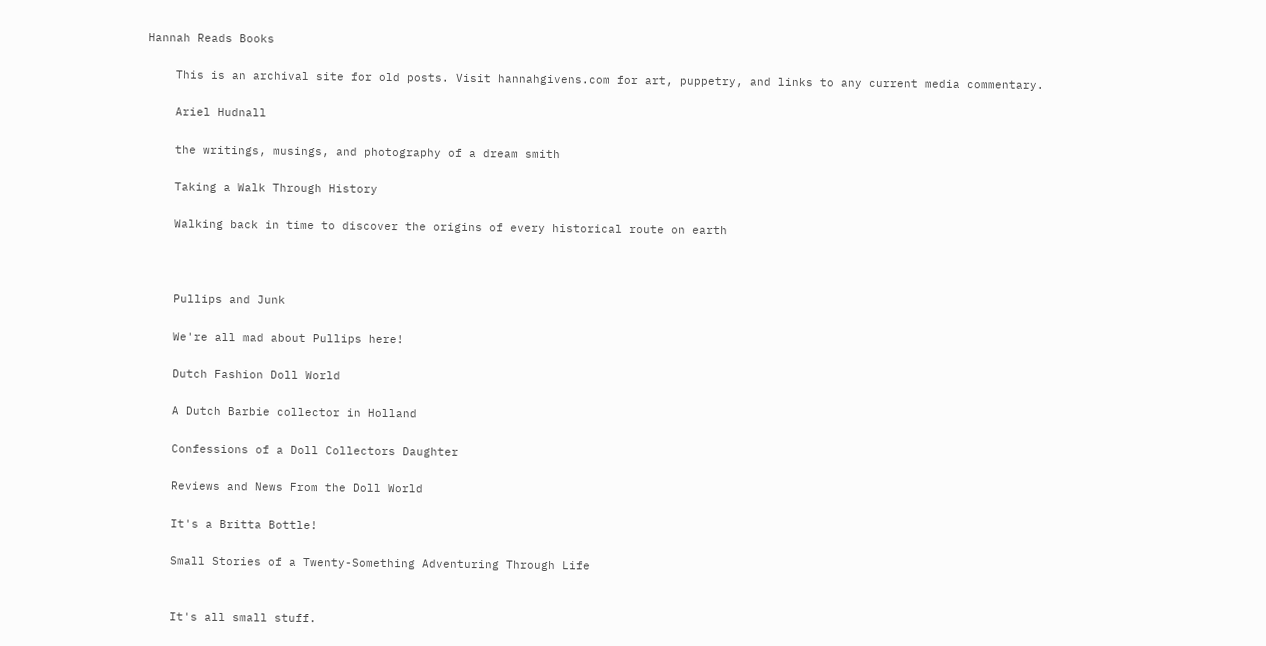Hannah Reads Books

    This is an archival site for old posts. Visit hannahgivens.com for art, puppetry, and links to any current media commentary.

    Ariel Hudnall

    the writings, musings, and photography of a dream smith

    Taking a Walk Through History

    Walking back in time to discover the origins of every historical route on earth



    Pullips and Junk

    We're all mad about Pullips here!

    Dutch Fashion Doll World

    A Dutch Barbie collector in Holland

    Confessions of a Doll Collectors Daughter

    Reviews and News From the Doll World

    It's a Britta Bottle!

    Small Stories of a Twenty-Something Adventuring Through Life


    It's all small stuff.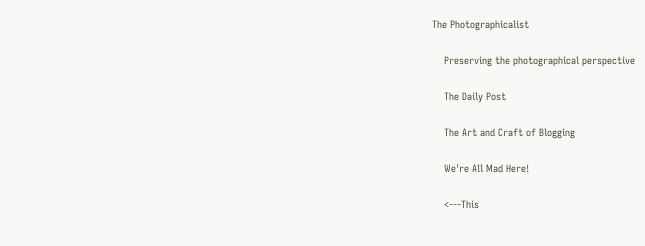The Photographicalist

    Preserving the photographical perspective

    The Daily Post

    The Art and Craft of Blogging

    We're All Mad Here!

    <---This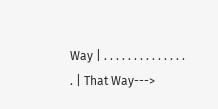Way | . . . . . . . . . . . . . . . | That Way--->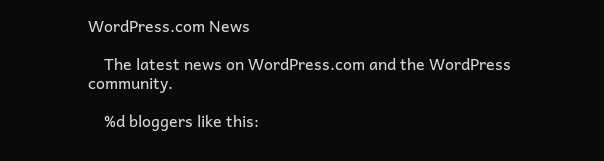WordPress.com News

    The latest news on WordPress.com and the WordPress community.

    %d bloggers like this: